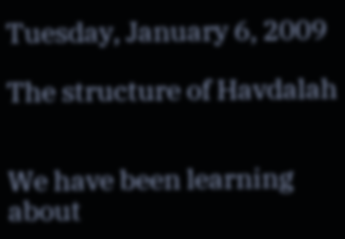Tuesday, January 6, 2009

The structure of Havdalah


We have been learning about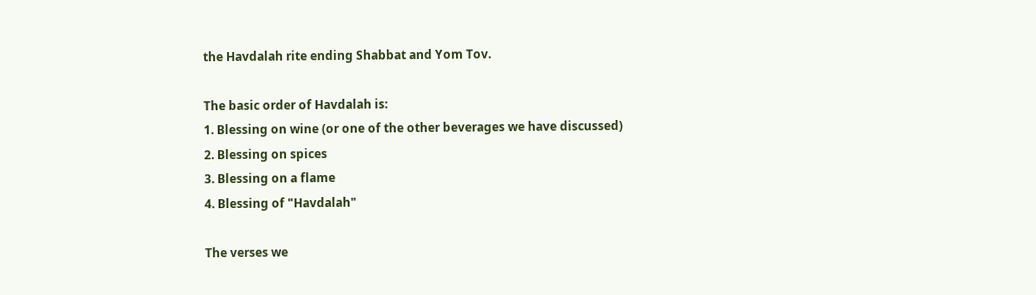the Havdalah rite ending Shabbat and Yom Tov.

The basic order of Havdalah is:
1. Blessing on wine (or one of the other beverages we have discussed)
2. Blessing on spices
3. Blessing on a flame
4. Blessing of "Havdalah"

The verses we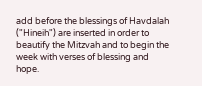add before the blessings of Havdalah ("Hineih") are inserted in order to beautify the Mitzvah and to begin the week with verses of blessing and hope.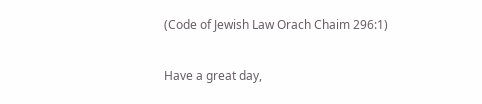(Code of Jewish Law Orach Chaim 296:1)

Have a great day,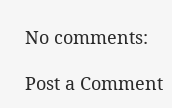No comments:

Post a Comment